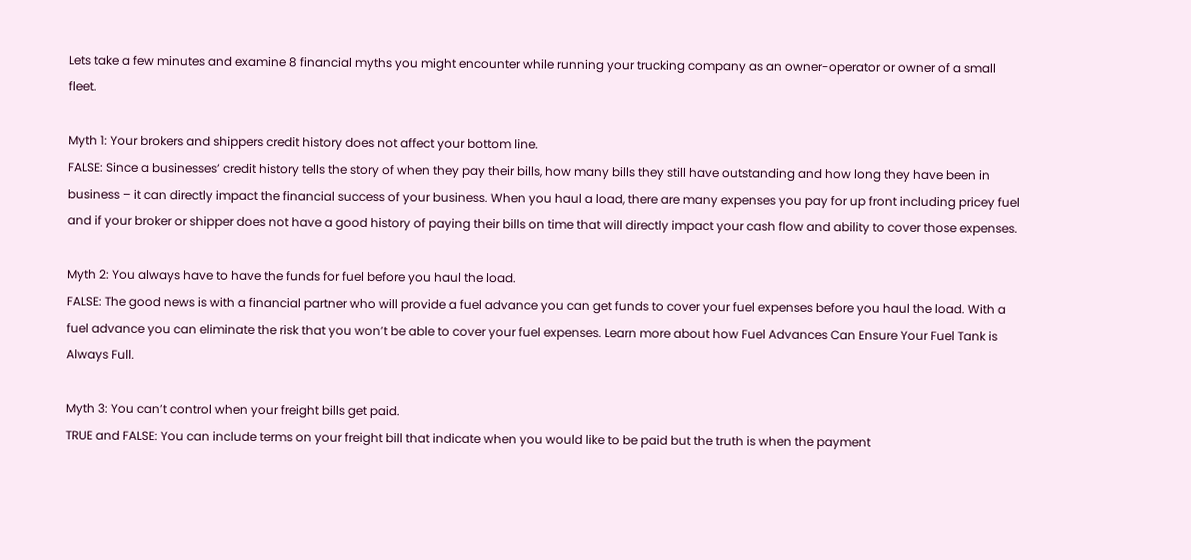Lets take a few minutes and examine 8 financial myths you might encounter while running your trucking company as an owner-operator or owner of a small fleet.

Myth 1: Your brokers and shippers credit history does not affect your bottom line.
FALSE: Since a businesses’ credit history tells the story of when they pay their bills, how many bills they still have outstanding and how long they have been in business – it can directly impact the financial success of your business. When you haul a load, there are many expenses you pay for up front including pricey fuel and if your broker or shipper does not have a good history of paying their bills on time that will directly impact your cash flow and ability to cover those expenses.

Myth 2: You always have to have the funds for fuel before you haul the load.
FALSE: The good news is with a financial partner who will provide a fuel advance you can get funds to cover your fuel expenses before you haul the load. With a fuel advance you can eliminate the risk that you won’t be able to cover your fuel expenses. Learn more about how Fuel Advances Can Ensure Your Fuel Tank is Always Full.

Myth 3: You can’t control when your freight bills get paid.
TRUE and FALSE: You can include terms on your freight bill that indicate when you would like to be paid but the truth is when the payment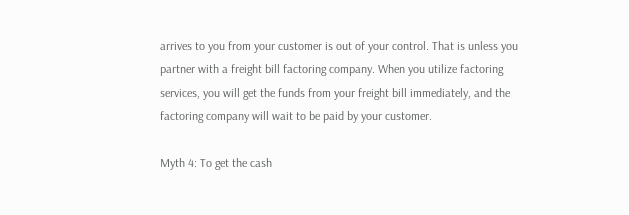arrives to you from your customer is out of your control. That is unless you partner with a freight bill factoring company. When you utilize factoring services, you will get the funds from your freight bill immediately, and the factoring company will wait to be paid by your customer.

Myth 4: To get the cash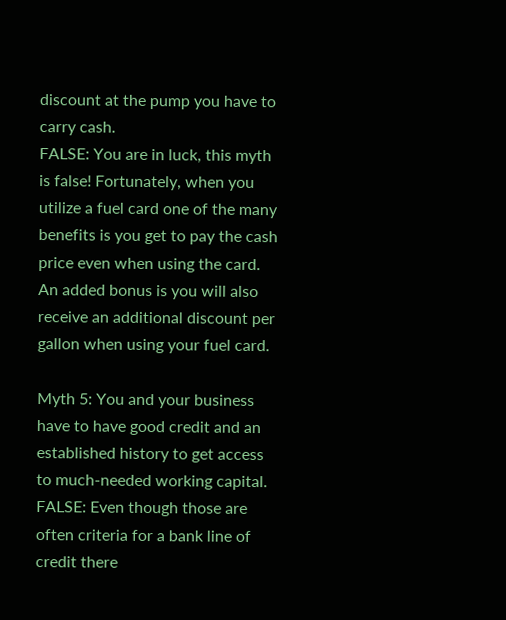discount at the pump you have to carry cash.
FALSE: You are in luck, this myth is false! Fortunately, when you utilize a fuel card one of the many benefits is you get to pay the cash price even when using the card. An added bonus is you will also receive an additional discount per gallon when using your fuel card.

Myth 5: You and your business have to have good credit and an established history to get access to much-needed working capital.
FALSE: Even though those are often criteria for a bank line of credit there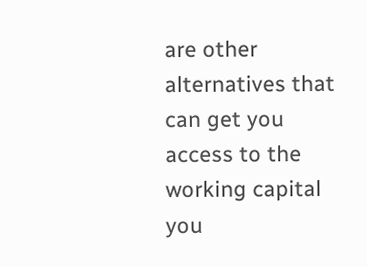are other alternatives that can get you access to the working capital you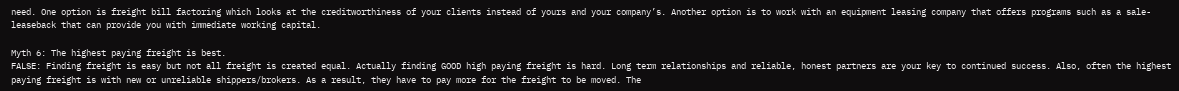need. One option is freight bill factoring which looks at the creditworthiness of your clients instead of yours and your company’s. Another option is to work with an equipment leasing company that offers programs such as a sale-leaseback that can provide you with immediate working capital.

Myth 6: The highest paying freight is best.
FALSE: Finding freight is easy but not all freight is created equal. Actually finding GOOD high paying freight is hard. Long term relationships and reliable, honest partners are your key to continued success. Also, often the highest paying freight is with new or unreliable shippers/brokers. As a result, they have to pay more for the freight to be moved. The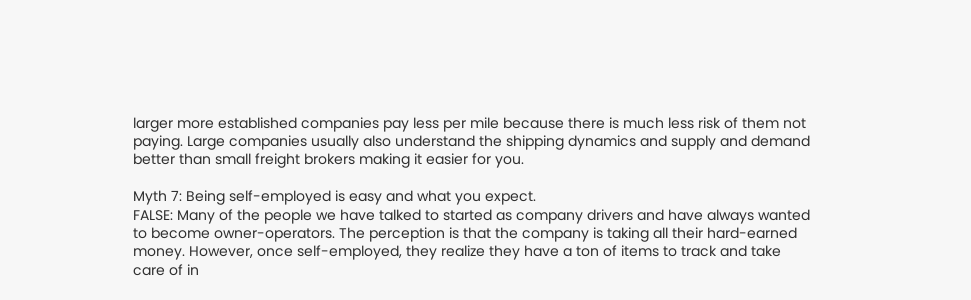larger more established companies pay less per mile because there is much less risk of them not paying. Large companies usually also understand the shipping dynamics and supply and demand better than small freight brokers making it easier for you.

Myth 7: Being self-employed is easy and what you expect.
FALSE: Many of the people we have talked to started as company drivers and have always wanted to become owner-operators. The perception is that the company is taking all their hard-earned money. However, once self-employed, they realize they have a ton of items to track and take care of in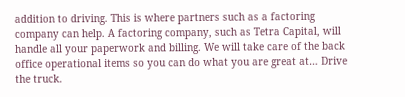addition to driving. This is where partners such as a factoring company can help. A factoring company, such as Tetra Capital, will handle all your paperwork and billing. We will take care of the back office operational items so you can do what you are great at… Drive the truck.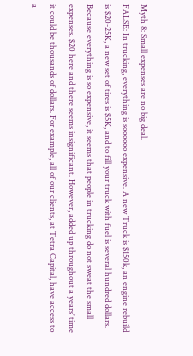Myth 8: Small expenses are no big deal.
FALSE: In trucking, everything is soooooo expensive. A new Truck is $150k, an engine rebuild is $20-25K, a new set of tires is $5K, and to fill your truck with fuel is several hundred dollars. Because everything is so expensive, it seems that people in trucking do not sweat the small expenses. $20 here and there seems insignificant. However, added up throughout a years’ time it could be thousands of dollars. For example, all of our clients, at Tetra Capital, have access to a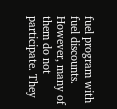fuel program with fuel discounts. However, many of them do not participate. They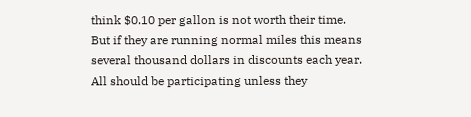think $0.10 per gallon is not worth their time. But if they are running normal miles this means several thousand dollars in discounts each year. All should be participating unless they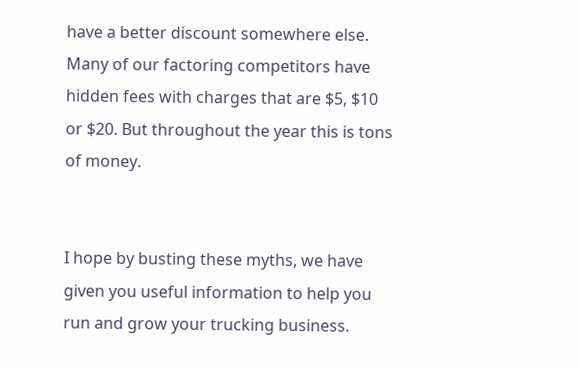have a better discount somewhere else. Many of our factoring competitors have hidden fees with charges that are $5, $10 or $20. But throughout the year this is tons of money.


I hope by busting these myths, we have given you useful information to help you run and grow your trucking business.